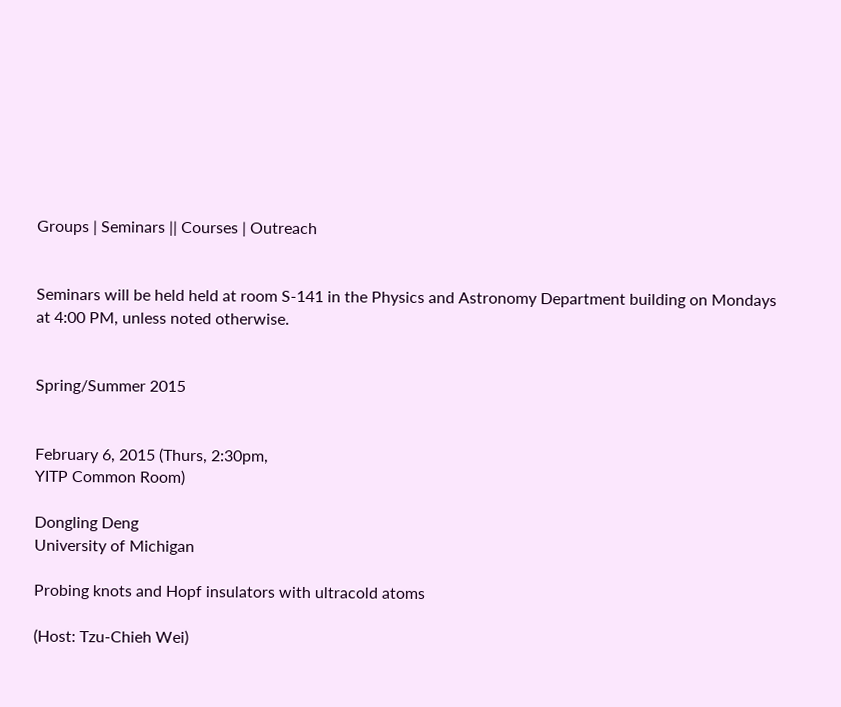Groups | Seminars || Courses | Outreach


Seminars will be held held at room S-141 in the Physics and Astronomy Department building on Mondays at 4:00 PM, unless noted otherwise.


Spring/Summer 2015


February 6, 2015 (Thurs, 2:30pm,
YITP Common Room)

Dongling Deng
University of Michigan

Probing knots and Hopf insulators with ultracold atoms

(Host: Tzu-Chieh Wei)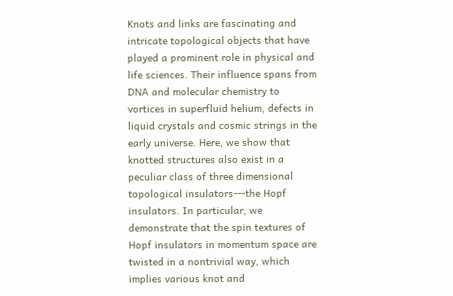Knots and links are fascinating and intricate topological objects that have played a prominent role in physical and life sciences. Their influence spans from DNA and molecular chemistry to vortices in superfluid helium, defects in liquid crystals and cosmic strings in the early universe. Here, we show that knotted structures also exist in a peculiar class of three dimensional topological insulators---the Hopf insulators. In particular, we demonstrate that the spin textures of Hopf insulators in momentum space are twisted in a nontrivial way, which implies various knot and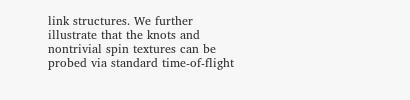link structures. We further illustrate that the knots and nontrivial spin textures can be probed via standard time-of-flight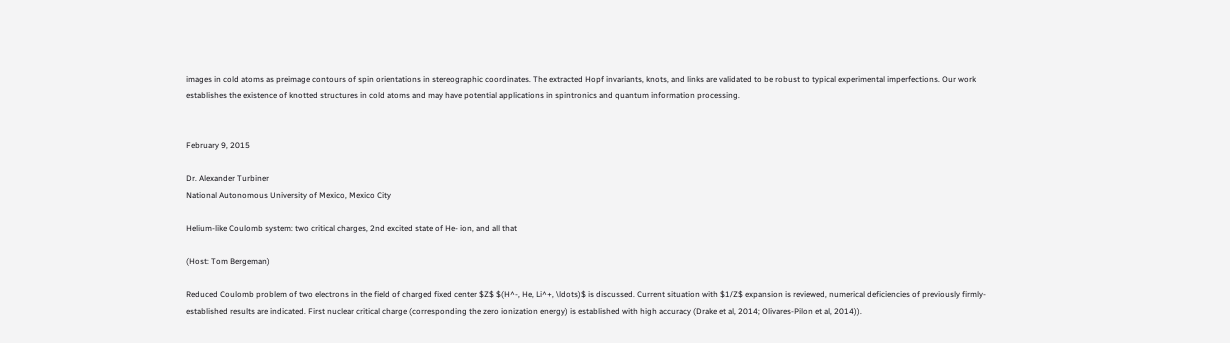images in cold atoms as preimage contours of spin orientations in stereographic coordinates. The extracted Hopf invariants, knots, and links are validated to be robust to typical experimental imperfections. Our work establishes the existence of knotted structures in cold atoms and may have potential applications in spintronics and quantum information processing.


February 9, 2015

Dr. Alexander Turbiner
National Autonomous University of Mexico, Mexico City

Helium-like Coulomb system: two critical charges, 2nd excited state of He- ion, and all that

(Host: Tom Bergeman)

Reduced Coulomb problem of two electrons in the field of charged fixed center $Z$ $(H^-, He, Li^+, \ldots)$ is discussed. Current situation with $1/Z$ expansion is reviewed, numerical deficiencies of previously firmly-established results are indicated. First nuclear critical charge (corresponding the zero ionization energy) is established with high accuracy (Drake et al, 2014; Olivares-Pilon et al, 2014)).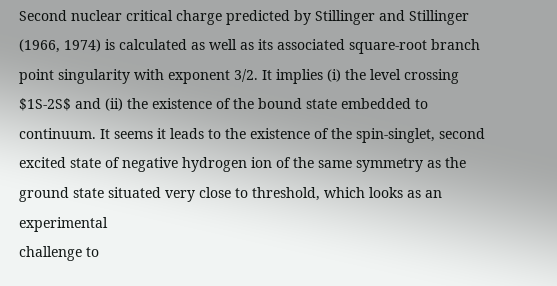Second nuclear critical charge predicted by Stillinger and Stillinger (1966, 1974) is calculated as well as its associated square-root branch point singularity with exponent 3/2. It implies (i) the level crossing $1S-2S$ and (ii) the existence of the bound state embedded to continuum. It seems it leads to the existence of the spin-singlet, second excited state of negative hydrogen ion of the same symmetry as the ground state situated very close to threshold, which looks as an experimental
challenge to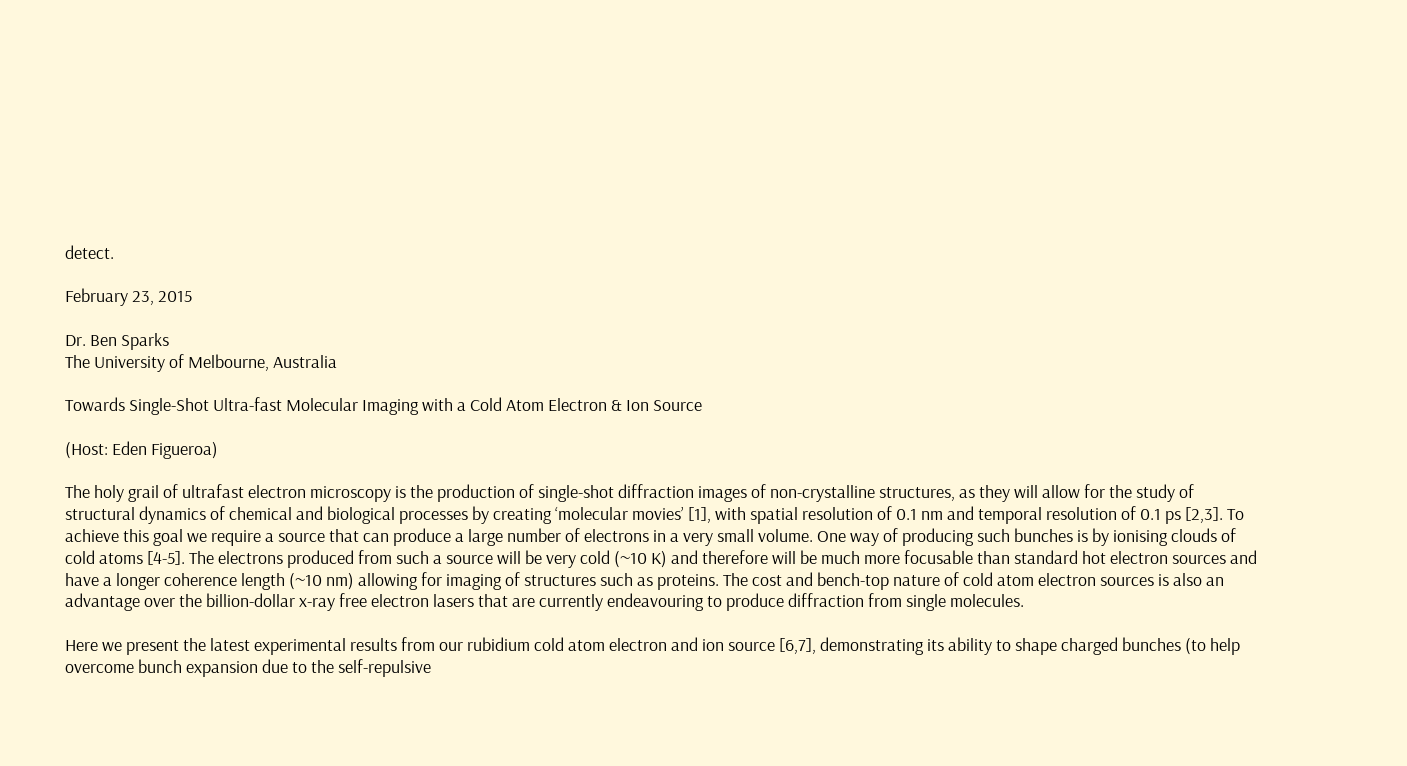detect.

February 23, 2015

Dr. Ben Sparks
The University of Melbourne, Australia

Towards Single-Shot Ultra-fast Molecular Imaging with a Cold Atom Electron & Ion Source

(Host: Eden Figueroa)

The holy grail of ultrafast electron microscopy is the production of single-shot diffraction images of non-crystalline structures, as they will allow for the study of structural dynamics of chemical and biological processes by creating ‘molecular movies’ [1], with spatial resolution of 0.1 nm and temporal resolution of 0.1 ps [2,3]. To achieve this goal we require a source that can produce a large number of electrons in a very small volume. One way of producing such bunches is by ionising clouds of cold atoms [4-5]. The electrons produced from such a source will be very cold (~10 K) and therefore will be much more focusable than standard hot electron sources and have a longer coherence length (~10 nm) allowing for imaging of structures such as proteins. The cost and bench-top nature of cold atom electron sources is also an advantage over the billion-dollar x-ray free electron lasers that are currently endeavouring to produce diffraction from single molecules.

Here we present the latest experimental results from our rubidium cold atom electron and ion source [6,7], demonstrating its ability to shape charged bunches (to help overcome bunch expansion due to the self-repulsive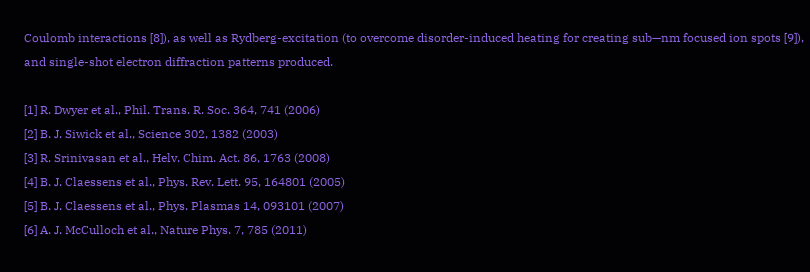Coulomb interactions [8]), as well as Rydberg-excitation (to overcome disorder-induced heating for creating sub—nm focused ion spots [9]), and single-shot electron diffraction patterns produced.

[1] R. Dwyer et al., Phil. Trans. R. Soc. 364, 741 (2006)
[2] B. J. Siwick et al., Science 302, 1382 (2003)
[3] R. Srinivasan et al., Helv. Chim. Act. 86, 1763 (2008)
[4] B. J. Claessens et al., Phys. Rev. Lett. 95, 164801 (2005)
[5] B. J. Claessens et al., Phys. Plasmas 14, 093101 (2007)
[6] A. J. McCulloch et al., Nature Phys. 7, 785 (2011)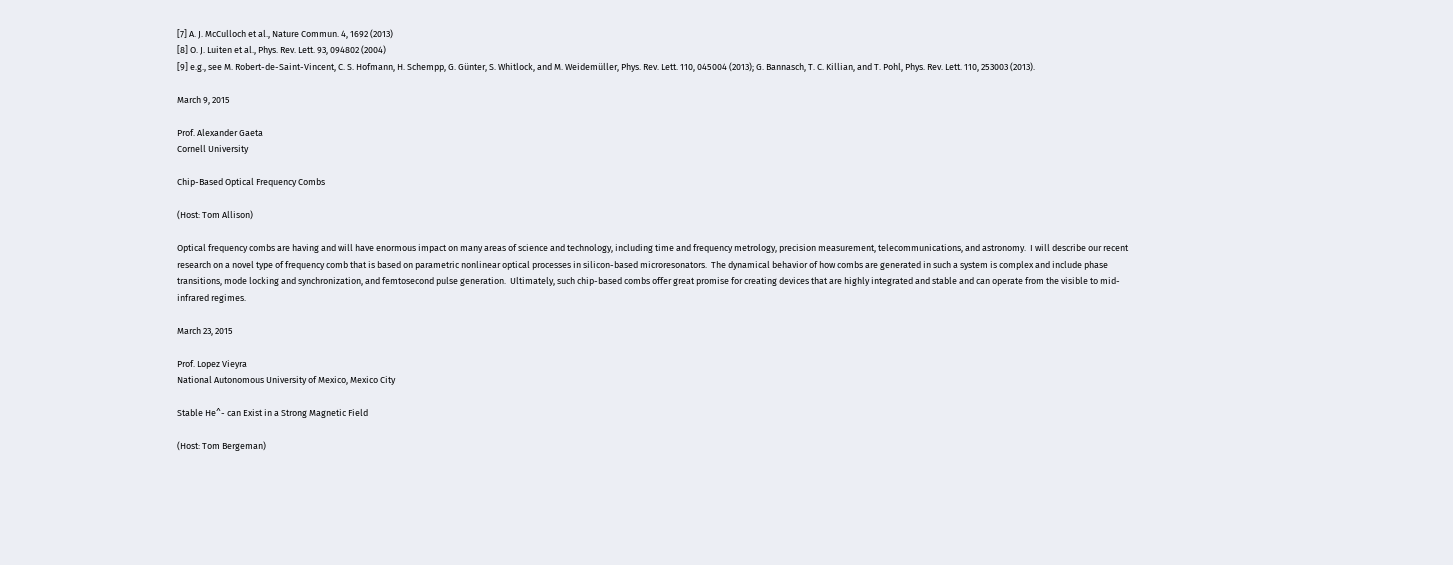[7] A. J. McCulloch et al., Nature Commun. 4, 1692 (2013)
[8] O. J. Luiten et al., Phys. Rev. Lett. 93, 094802 (2004)
[9] e.g., see M. Robert-de-Saint-Vincent, C. S. Hofmann, H. Schempp, G. Günter, S. Whitlock, and M. Weidemüller, Phys. Rev. Lett. 110, 045004 (2013); G. Bannasch, T. C. Killian, and T. Pohl, Phys. Rev. Lett. 110, 253003 (2013).

March 9, 2015

Prof. Alexander Gaeta
Cornell University

Chip-Based Optical Frequency Combs

(Host: Tom Allison)

Optical frequency combs are having and will have enormous impact on many areas of science and technology, including time and frequency metrology, precision measurement, telecommunications, and astronomy.  I will describe our recent research on a novel type of frequency comb that is based on parametric nonlinear optical processes in silicon-based microresonators.  The dynamical behavior of how combs are generated in such a system is complex and include phase transitions, mode locking and synchronization, and femtosecond pulse generation.  Ultimately, such chip-based combs offer great promise for creating devices that are highly integrated and stable and can operate from the visible to mid-infrared regimes.

March 23, 2015

Prof. Lopez Vieyra
National Autonomous University of Mexico, Mexico City

Stable He^- can Exist in a Strong Magnetic Field

(Host: Tom Bergeman)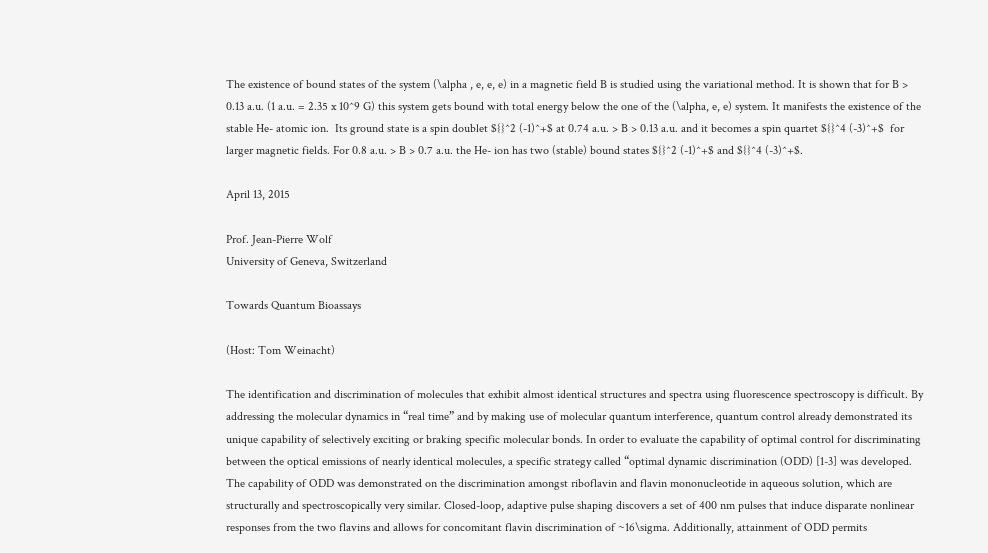The existence of bound states of the system (\alpha , e, e, e) in a magnetic field B is studied using the variational method. It is shown that for B > 0.13 a.u. (1 a.u. = 2.35 x 10^9 G) this system gets bound with total energy below the one of the (\alpha, e, e) system. It manifests the existence of the stable He- atomic ion.  Its ground state is a spin doublet ${}^2 (-1)^+$ at 0.74 a.u. > B > 0.13 a.u. and it becomes a spin quartet ${}^4 (-3)^+$  for larger magnetic fields. For 0.8 a.u. > B > 0.7 a.u. the He- ion has two (stable) bound states ${}^2 (-1)^+$ and ${}^4 (-3)^+$.

April 13, 2015

Prof. Jean-Pierre Wolf
University of Geneva, Switzerland

Towards Quantum Bioassays

(Host: Tom Weinacht)

The identification and discrimination of molecules that exhibit almost identical structures and spectra using fluorescence spectroscopy is difficult. By addressing the molecular dynamics in “real time” and by making use of molecular quantum interference, quantum control already demonstrated its unique capability of selectively exciting or braking specific molecular bonds. In order to evaluate the capability of optimal control for discriminating between the optical emissions of nearly identical molecules, a specific strategy called “optimal dynamic discrimination (ODD) [1-3] was developed. The capability of ODD was demonstrated on the discrimination amongst riboflavin and flavin mononucleotide in aqueous solution, which are structurally and spectroscopically very similar. Closed-loop, adaptive pulse shaping discovers a set of 400 nm pulses that induce disparate nonlinear responses from the two flavins and allows for concomitant flavin discrimination of ~16\sigma. Additionally, attainment of ODD permits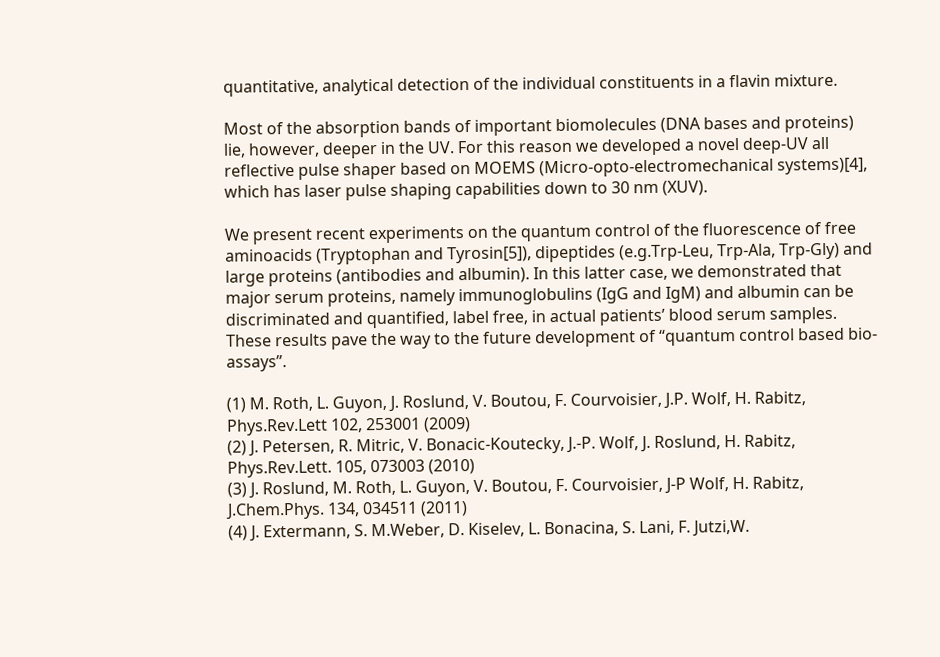quantitative, analytical detection of the individual constituents in a flavin mixture.

Most of the absorption bands of important biomolecules (DNA bases and proteins) lie, however, deeper in the UV. For this reason we developed a novel deep-UV all reflective pulse shaper based on MOEMS (Micro-opto-electromechanical systems)[4], which has laser pulse shaping capabilities down to 30 nm (XUV).

We present recent experiments on the quantum control of the fluorescence of free aminoacids (Tryptophan and Tyrosin[5]), dipeptides (e.g.Trp-Leu, Trp-Ala, Trp-Gly) and large proteins (antibodies and albumin). In this latter case, we demonstrated that major serum proteins, namely immunoglobulins (IgG and IgM) and albumin can be discriminated and quantified, label free, in actual patients’ blood serum samples. These results pave the way to the future development of “quantum control based bio-assays”.

(1) M. Roth, L. Guyon, J. Roslund, V. Boutou, F. Courvoisier, J.P. Wolf, H. Rabitz, Phys.Rev.Lett 102, 253001 (2009)
(2) J. Petersen, R. Mitric, V. Bonacic-Koutecky, J.-P. Wolf, J. Roslund, H. Rabitz, Phys.Rev.Lett. 105, 073003 (2010)
(3) J. Roslund, M. Roth, L. Guyon, V. Boutou, F. Courvoisier, J-P Wolf, H. Rabitz, J.Chem.Phys. 134, 034511 (2011)
(4) J. Extermann, S. M.Weber, D. Kiselev, L. Bonacina, S. Lani, F. Jutzi,W.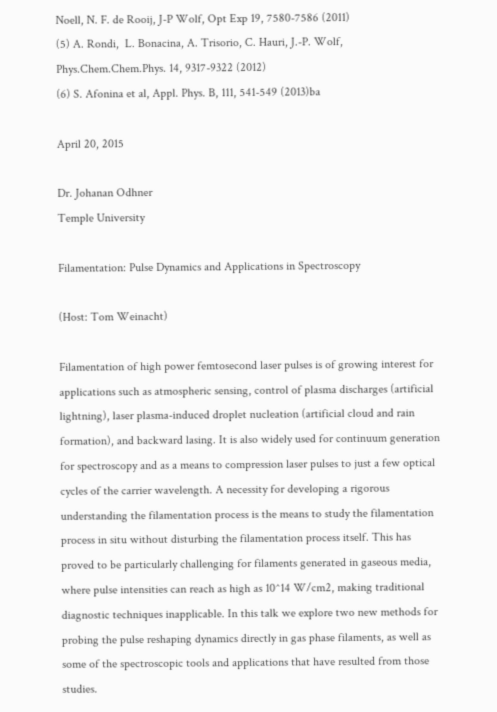Noell, N. F. de Rooij, J-P Wolf, Opt Exp 19, 7580-7586 (2011)
(5) A. Rondi,  L. Bonacina, A. Trisorio, C. Hauri, J.-P. Wolf, Phys.Chem.Chem.Phys. 14, 9317-9322 (2012)
(6) S. Afonina et al, Appl. Phys. B, 111, 541-549 (2013)ba

April 20, 2015

Dr. Johanan Odhner
Temple University

Filamentation: Pulse Dynamics and Applications in Spectroscopy

(Host: Tom Weinacht)

Filamentation of high power femtosecond laser pulses is of growing interest for applications such as atmospheric sensing, control of plasma discharges (artificial lightning), laser plasma-induced droplet nucleation (artificial cloud and rain formation), and backward lasing. It is also widely used for continuum generation for spectroscopy and as a means to compression laser pulses to just a few optical cycles of the carrier wavelength. A necessity for developing a rigorous understanding the filamentation process is the means to study the filamentation process in situ without disturbing the filamentation process itself. This has proved to be particularly challenging for filaments generated in gaseous media, where pulse intensities can reach as high as 10^14 W/cm2, making traditional diagnostic techniques inapplicable. In this talk we explore two new methods for probing the pulse reshaping dynamics directly in gas phase filaments, as well as some of the spectroscopic tools and applications that have resulted from those studies.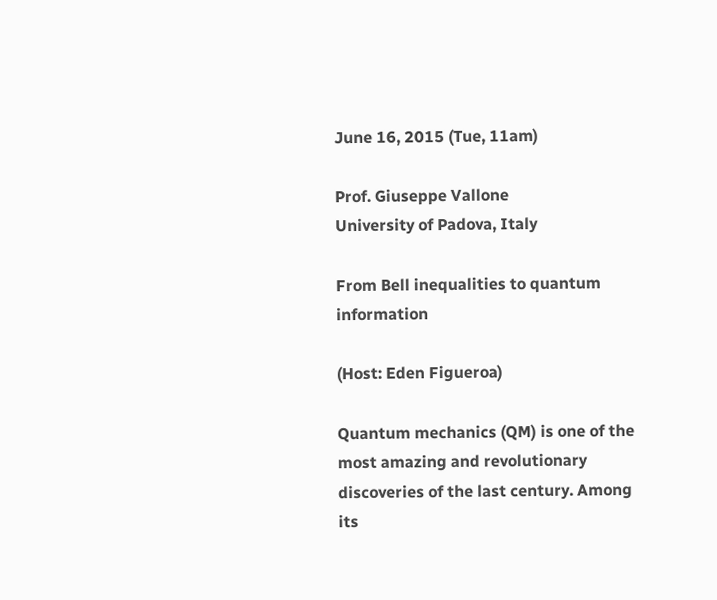June 16, 2015 (Tue, 11am)

Prof. Giuseppe Vallone
University of Padova, Italy

From Bell inequalities to quantum information

(Host: Eden Figueroa)

Quantum mechanics (QM) is one of the most amazing and revolutionary discoveries of the last century. Among its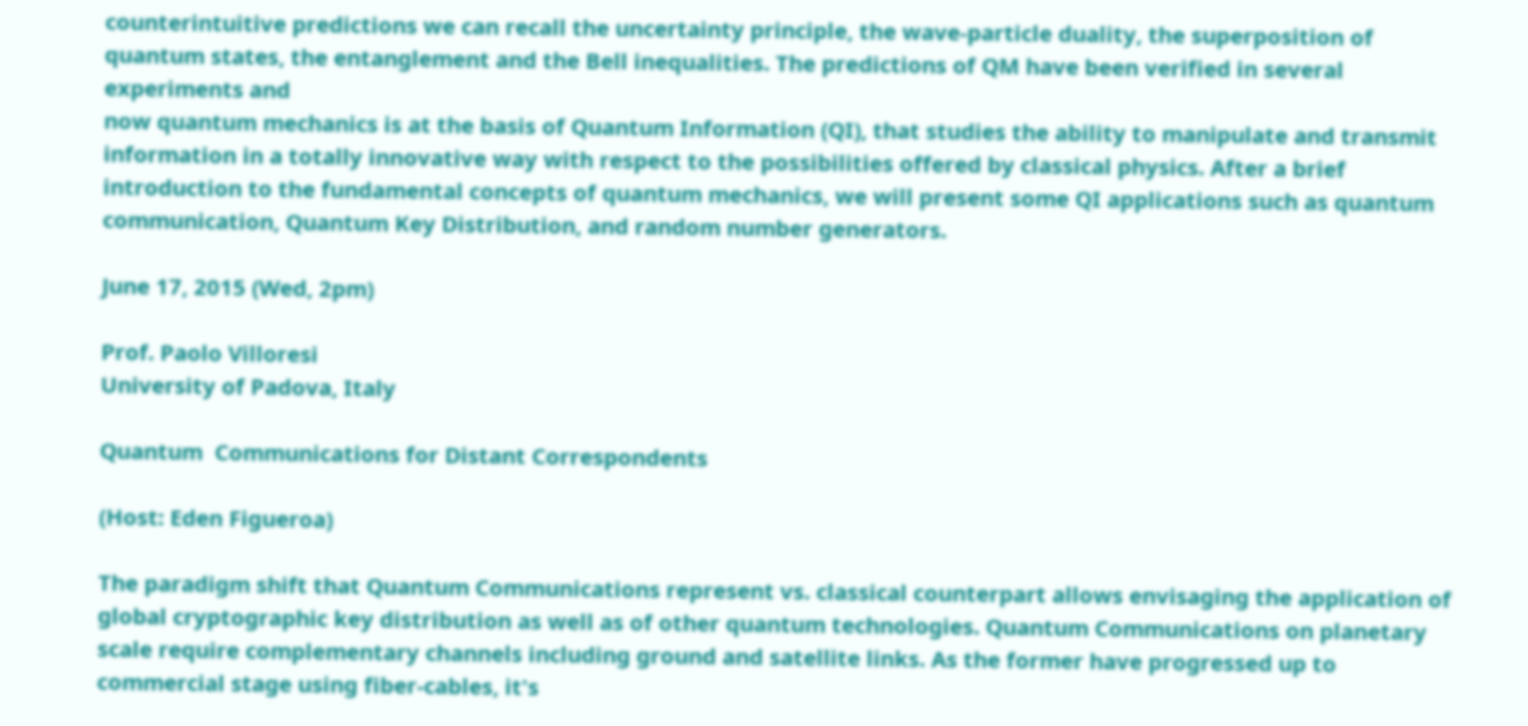counterintuitive predictions we can recall the uncertainty principle, the wave-particle duality, the superposition of quantum states, the entanglement and the Bell inequalities. The predictions of QM have been verified in several experiments and
now quantum mechanics is at the basis of Quantum Information (QI), that studies the ability to manipulate and transmit information in a totally innovative way with respect to the possibilities offered by classical physics. After a brief introduction to the fundamental concepts of quantum mechanics, we will present some QI applications such as quantum communication, Quantum Key Distribution, and random number generators.

June 17, 2015 (Wed, 2pm)

Prof. Paolo Villoresi
University of Padova, Italy

Quantum  Communications for Distant Correspondents

(Host: Eden Figueroa)

The paradigm shift that Quantum Communications represent vs. classical counterpart allows envisaging the application of global cryptographic key distribution as well as of other quantum technologies. Quantum Communications on planetary scale require complementary channels including ground and satellite links. As the former have progressed up to commercial stage using fiber-cables, it's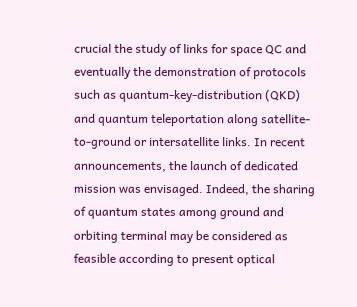crucial the study of links for space QC and eventually the demonstration of protocols such as quantum-key-distribution (QKD) and quantum teleportation along satellite-to-ground or intersatellite links. In recent announcements, the launch of dedicated mission was envisaged. Indeed, the sharing of quantum states among ground and orbiting terminal may be considered as feasible according to present optical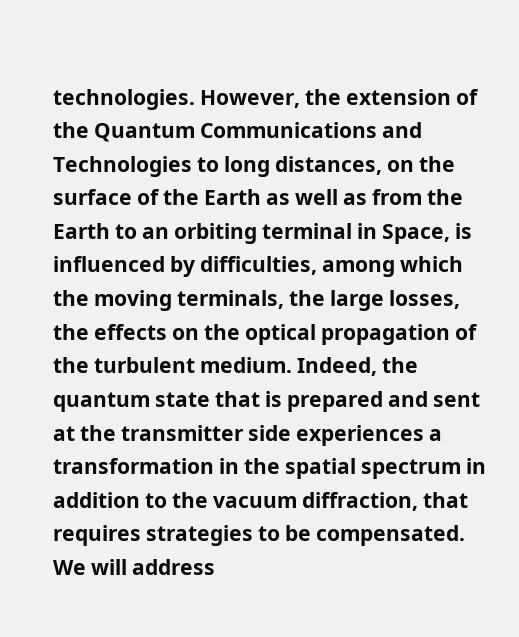technologies. However, the extension of the Quantum Communications and Technologies to long distances, on the surface of the Earth as well as from the Earth to an orbiting terminal in Space, is influenced by difficulties, among which the moving terminals, the large losses, the effects on the optical propagation of the turbulent medium. Indeed, the quantum state that is prepared and sent at the transmitter side experiences a transformation in the spatial spectrum in addition to the vacuum diffraction, that requires strategies to be compensated. We will address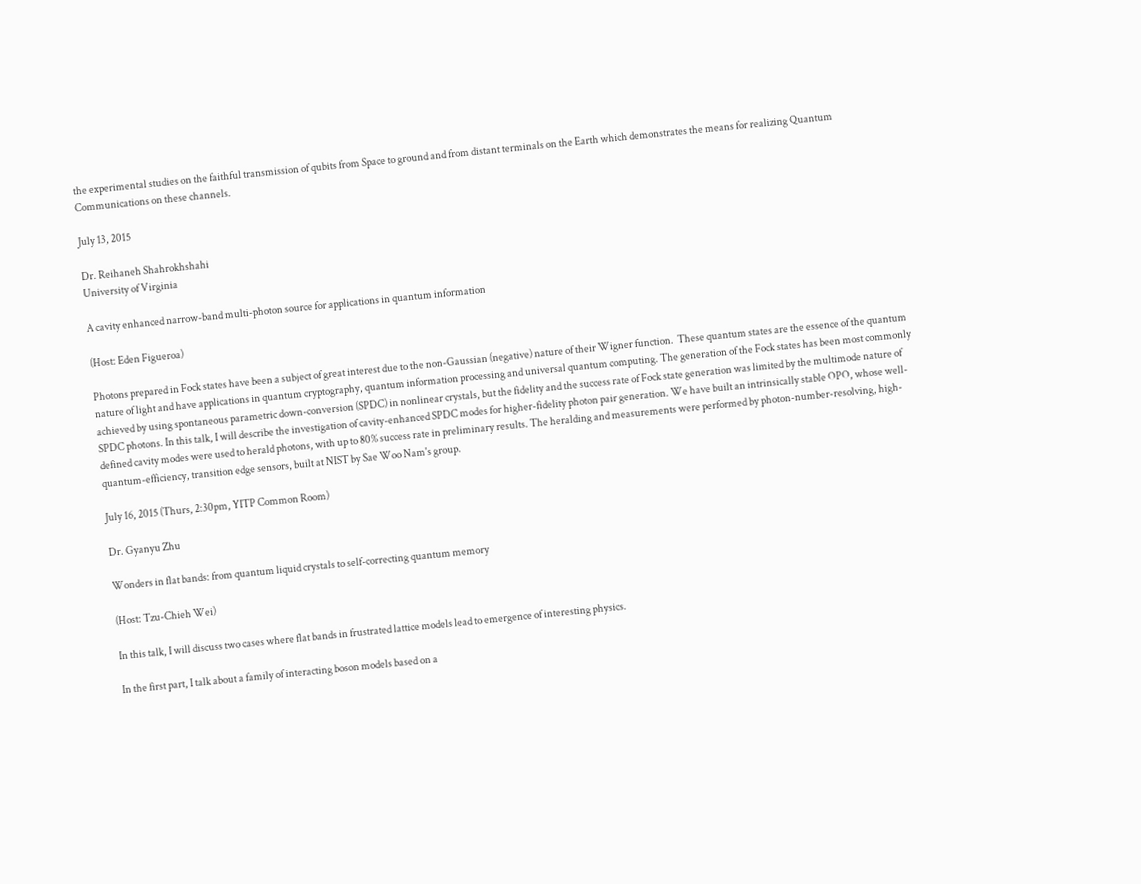the experimental studies on the faithful transmission of qubits from Space to ground and from distant terminals on the Earth which demonstrates the means for realizing Quantum Communications on these channels.

July 13, 2015

Dr. Reihaneh Shahrokhshahi
University of Virginia

A cavity enhanced narrow-band multi-photon source for applications in quantum information

(Host: Eden Figueroa)

Photons prepared in Fock states have been a subject of great interest due to the non-Gaussian (negative) nature of their Wigner function.  These quantum states are the essence of the quantum nature of light and have applications in quantum cryptography, quantum information processing and universal quantum computing. The generation of the Fock states has been most commonly achieved by using spontaneous parametric down-conversion (SPDC) in nonlinear crystals, but the fidelity and the success rate of Fock state generation was limited by the multimode nature of SPDC photons. In this talk, I will describe the investigation of cavity-enhanced SPDC modes for higher-fidelity photon pair generation. We have built an intrinsically stable OPO, whose well-defined cavity modes were used to herald photons, with up to 80% success rate in preliminary results. The heralding and measurements were performed by photon-number-resolving, high-quantum-efficiency, transition edge sensors, built at NIST by Sae Woo Nam's group.

July 16, 2015 (Thurs, 2:30pm, YITP Common Room)

Dr. Gyanyu Zhu

Wonders in flat bands: from quantum liquid crystals to self-correcting quantum memory

(Host: Tzu-Chieh Wei)

In this talk, I will discuss two cases where flat bands in frustrated lattice models lead to emergence of interesting physics.

In the first part, I talk about a family of interacting boson models based on a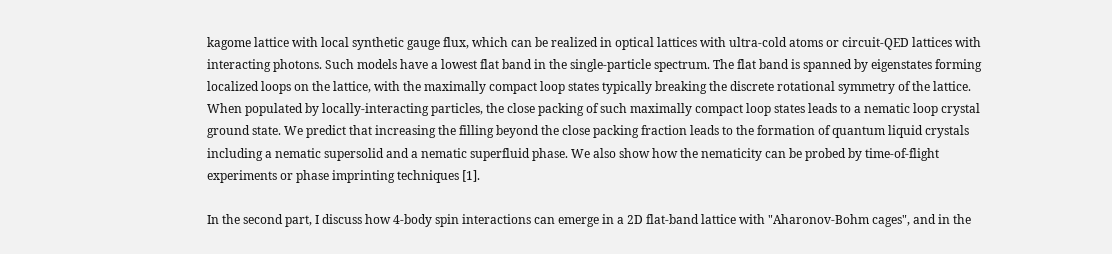kagome lattice with local synthetic gauge flux, which can be realized in optical lattices with ultra-cold atoms or circuit-QED lattices with interacting photons. Such models have a lowest flat band in the single-particle spectrum. The flat band is spanned by eigenstates forming localized loops on the lattice, with the maximally compact loop states typically breaking the discrete rotational symmetry of the lattice. When populated by locally-interacting particles, the close packing of such maximally compact loop states leads to a nematic loop crystal ground state. We predict that increasing the filling beyond the close packing fraction leads to the formation of quantum liquid crystals including a nematic supersolid and a nematic superfluid phase. We also show how the nematicity can be probed by time-of-flight experiments or phase imprinting techniques [1].

In the second part, I discuss how 4-body spin interactions can emerge in a 2D flat-band lattice with "Aharonov-Bohm cages", and in the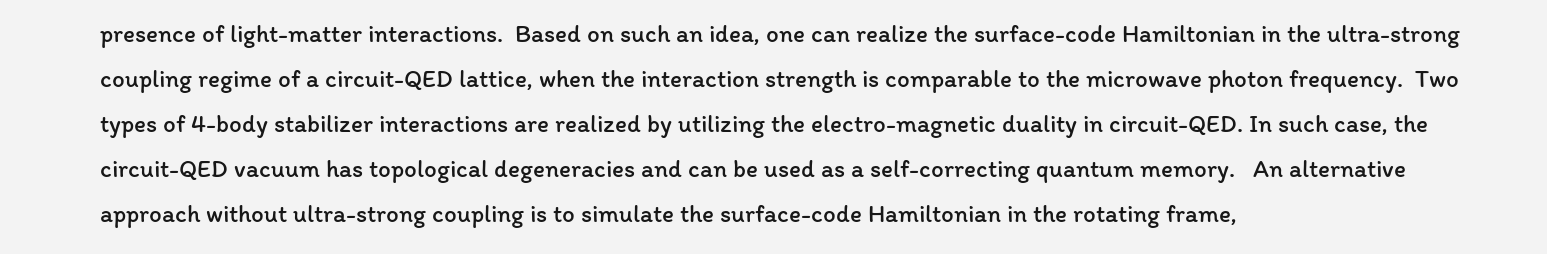presence of light-matter interactions.  Based on such an idea, one can realize the surface-code Hamiltonian in the ultra-strong coupling regime of a circuit-QED lattice, when the interaction strength is comparable to the microwave photon frequency.  Two types of 4-body stabilizer interactions are realized by utilizing the electro-magnetic duality in circuit-QED. In such case, the circuit-QED vacuum has topological degeneracies and can be used as a self-correcting quantum memory.   An alternative approach without ultra-strong coupling is to simulate the surface-code Hamiltonian in the rotating frame,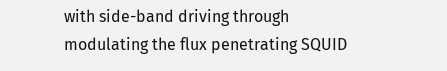with side-band driving through modulating the flux penetrating SQUID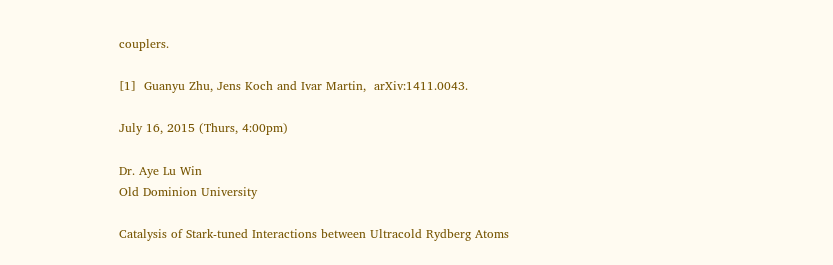couplers.

[1]  Guanyu Zhu, Jens Koch and Ivar Martin,  arXiv:1411.0043.

July 16, 2015 (Thurs, 4:00pm)

Dr. Aye Lu Win
Old Dominion University

Catalysis of Stark-tuned Interactions between Ultracold Rydberg Atoms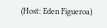(Host: Eden Figueroa)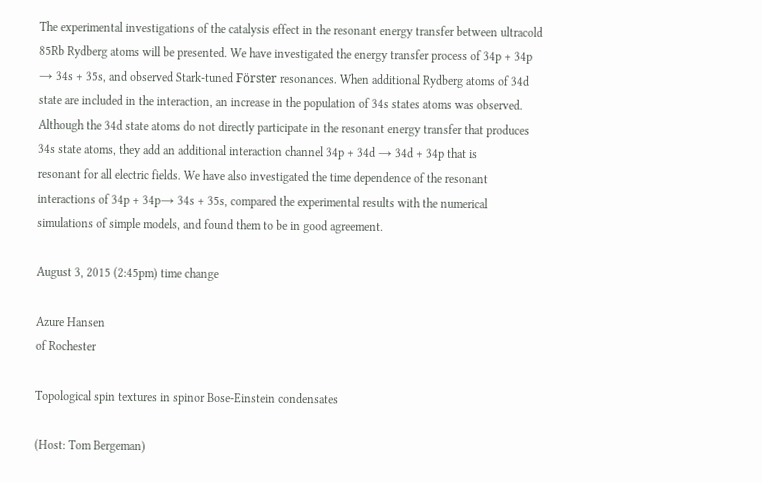The experimental investigations of the catalysis effect in the resonant energy transfer between ultracold 85Rb Rydberg atoms will be presented. We have investigated the energy transfer process of 34p + 34p → 34s + 35s, and observed Stark-tuned Förster resonances. When additional Rydberg atoms of 34d state are included in the interaction, an increase in the population of 34s states atoms was observed. Although the 34d state atoms do not directly participate in the resonant energy transfer that produces 34s state atoms, they add an additional interaction channel 34p + 34d → 34d + 34p that is
resonant for all electric fields. We have also investigated the time dependence of the resonant interactions of 34p + 34p→ 34s + 35s, compared the experimental results with the numerical simulations of simple models, and found them to be in good agreement.

August 3, 2015 (2:45pm) time change

Azure Hansen
of Rochester

Topological spin textures in spinor Bose-Einstein condensates

(Host: Tom Bergeman)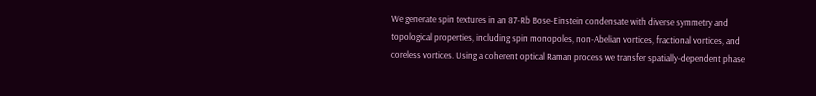We generate spin textures in an 87-Rb Bose-Einstein condensate with diverse symmetry and topological properties, including spin monopoles, non-Abelian vortices, fractional vortices, and coreless vortices. Using a coherent optical Raman process we transfer spatially-dependent phase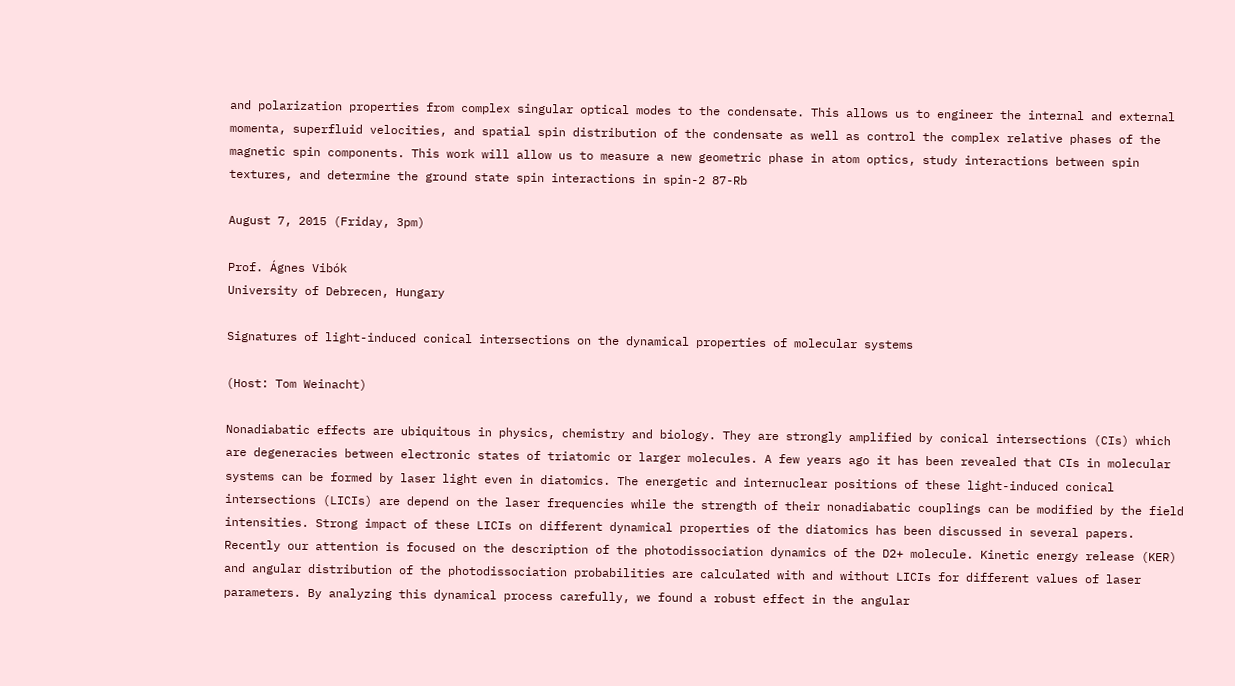and polarization properties from complex singular optical modes to the condensate. This allows us to engineer the internal and external momenta, superfluid velocities, and spatial spin distribution of the condensate as well as control the complex relative phases of the magnetic spin components. This work will allow us to measure a new geometric phase in atom optics, study interactions between spin textures, and determine the ground state spin interactions in spin-2 87-Rb

August 7, 2015 (Friday, 3pm)

Prof. Ágnes Vibók
University of Debrecen, Hungary

Signatures of light-induced conical intersections on the dynamical properties of molecular systems

(Host: Tom Weinacht)

Nonadiabatic effects are ubiquitous in physics, chemistry and biology. They are strongly amplified by conical intersections (CIs) which are degeneracies between electronic states of triatomic or larger molecules. A few years ago it has been revealed that CIs in molecular systems can be formed by laser light even in diatomics. The energetic and internuclear positions of these light-induced conical intersections (LICIs) are depend on the laser frequencies while the strength of their nonadiabatic couplings can be modified by the field intensities. Strong impact of these LICIs on different dynamical properties of the diatomics has been discussed in several papers. Recently our attention is focused on the description of the photodissociation dynamics of the D2+ molecule. Kinetic energy release (KER) and angular distribution of the photodissociation probabilities are calculated with and without LICIs for different values of laser parameters. By analyzing this dynamical process carefully, we found a robust effect in the angular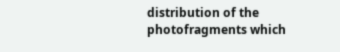distribution of the photofragments which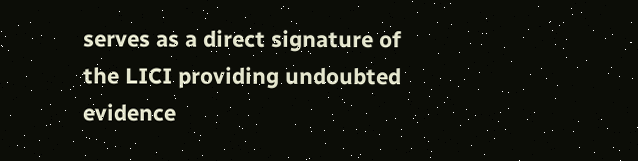serves as a direct signature of the LICI providing undoubted evidence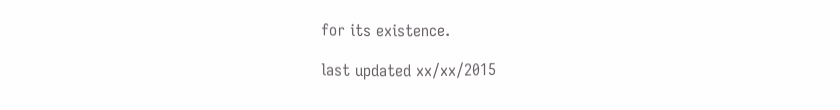for its existence.

last updated xx/xx/2015